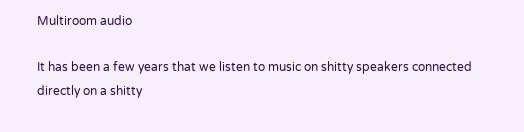Multiroom audio

It has been a few years that we listen to music on shitty speakers connected directly on a shitty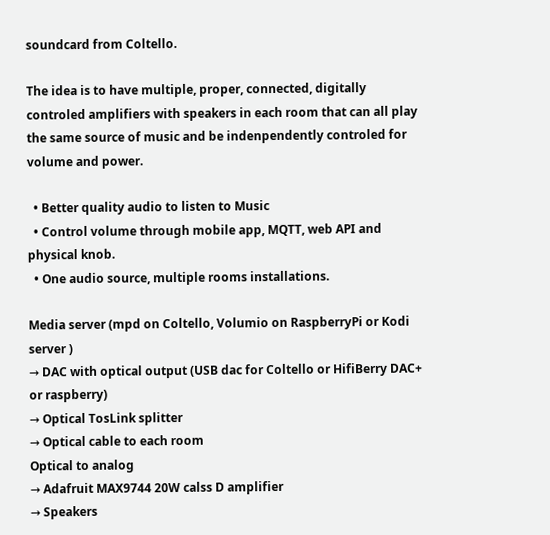soundcard from Coltello.

The idea is to have multiple, proper, connected, digitally controled amplifiers with speakers in each room that can all play the same source of music and be indenpendently controled for volume and power.

  • Better quality audio to listen to Music
  • Control volume through mobile app, MQTT, web API and physical knob.
  • One audio source, multiple rooms installations.

Media server (mpd on Coltello, Volumio on RaspberryPi or Kodi server )
→ DAC with optical output (USB dac for Coltello or HifiBerry DAC+ or raspberry)
→ Optical TosLink splitter
→ Optical cable to each room
Optical to analog
→ Adafruit MAX9744 20W calss D amplifier
→ Speakers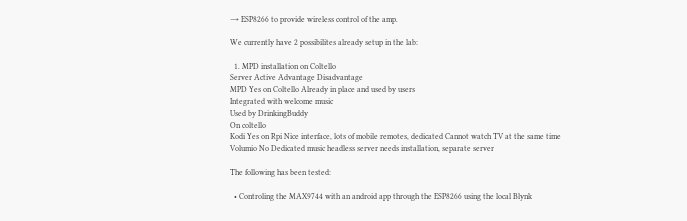→ ESP8266 to provide wireless control of the amp.

We currently have 2 possibilites already setup in the lab:

  1. MPD installation on Coltello
Server Active Advantage Disadvantage
MPD Yes on Coltello Already in place and used by users
Integrated with welcome music
Used by DrinkingBuddy
On coltello
Kodi Yes on Rpi Nice interface, lots of mobile remotes, dedicated Cannot watch TV at the same time
Volumio No Dedicated music headless server needs installation, separate server

The following has been tested:

  • Controling the MAX9744 with an android app through the ESP8266 using the local Blynk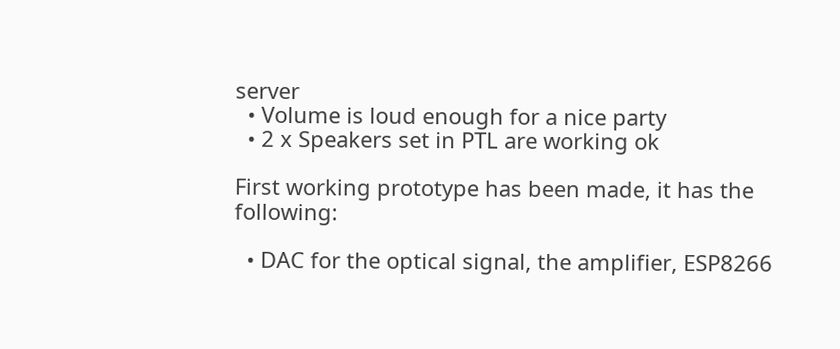server
  • Volume is loud enough for a nice party
  • 2 x Speakers set in PTL are working ok

First working prototype has been made, it has the following:

  • DAC for the optical signal, the amplifier, ESP8266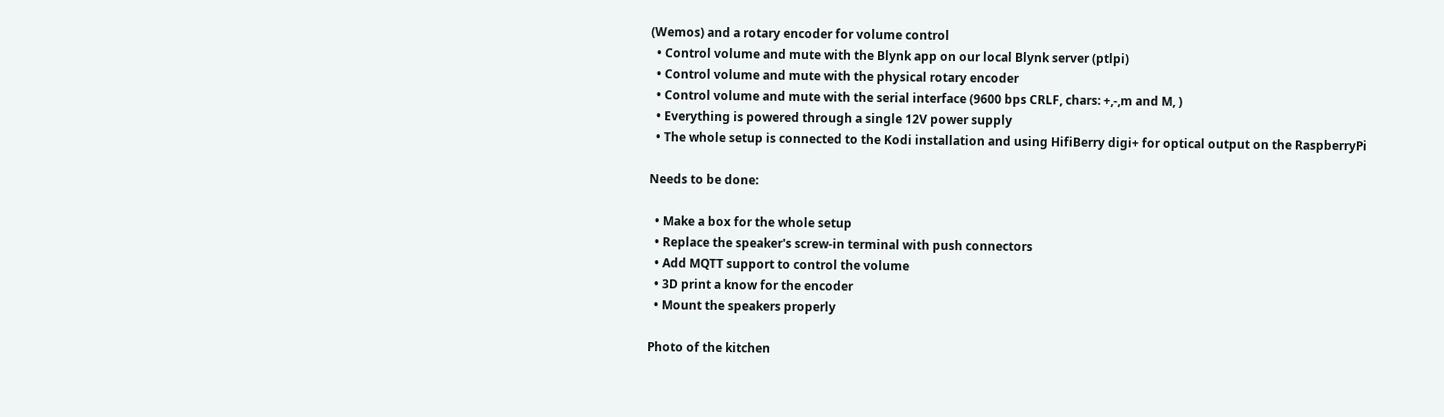(Wemos) and a rotary encoder for volume control
  • Control volume and mute with the Blynk app on our local Blynk server (ptlpi)
  • Control volume and mute with the physical rotary encoder
  • Control volume and mute with the serial interface (9600 bps CRLF, chars: +,-,m and M, )
  • Everything is powered through a single 12V power supply
  • The whole setup is connected to the Kodi installation and using HifiBerry digi+ for optical output on the RaspberryPi

Needs to be done:

  • Make a box for the whole setup
  • Replace the speaker's screw-in terminal with push connectors
  • Add MQTT support to control the volume
  • 3D print a know for the encoder
  • Mount the speakers properly

Photo of the kitchen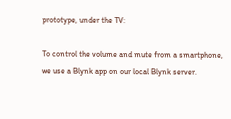prototype, under the TV:

To control the volume and mute from a smartphone, we use a Blynk app on our local Blynk server.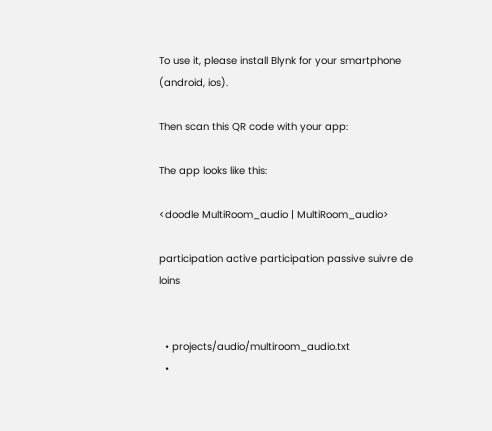To use it, please install Blynk for your smartphone (android, ios).

Then scan this QR code with your app:

The app looks like this:

<doodle MultiRoom_audio | MultiRoom_audio>

participation active participation passive suivre de loins


  • projects/audio/multiroom_audio.txt
  •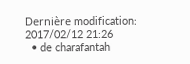Dernière modification: 2017/02/12 21:26
  • de charafantah